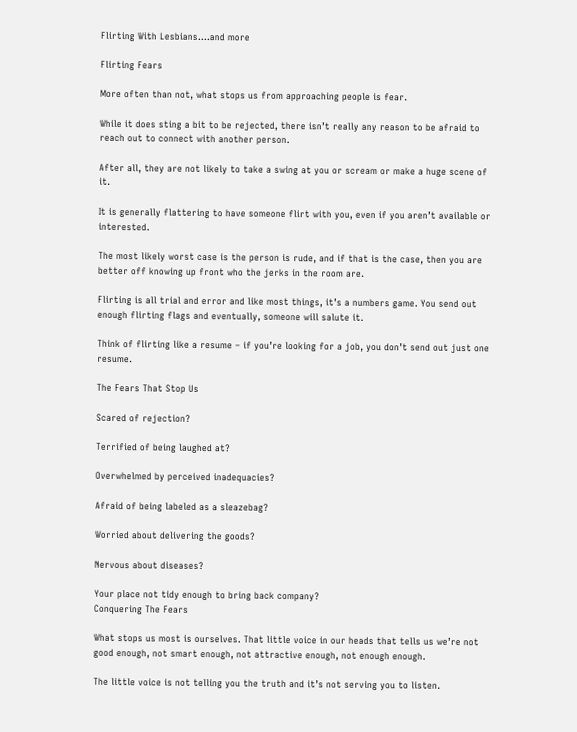Flirting With Lesbians….and more

Flirting Fears

More often than not, what stops us from approaching people is fear.

While it does sting a bit to be rejected, there isn’t really any reason to be afraid to reach out to connect with another person.

After all, they are not likely to take a swing at you or scream or make a huge scene of it.

It is generally flattering to have someone flirt with you, even if you aren’t available or interested.

The most likely worst case is the person is rude, and if that is the case, then you are better off knowing up front who the jerks in the room are.

Flirting is all trial and error and like most things, it’s a numbers game. You send out enough flirting flags and eventually, someone will salute it.

Think of flirting like a resume – if you’re looking for a job, you don’t send out just one resume.

The Fears That Stop Us

Scared of rejection?

Terrified of being laughed at?

Overwhelmed by perceived inadequacies?

Afraid of being labeled as a sleazebag?

Worried about delivering the goods?

Nervous about diseases?

Your place not tidy enough to bring back company?
Conquering The Fears

What stops us most is ourselves. That little voice in our heads that tells us we’re not good enough, not smart enough, not attractive enough, not enough enough.

The little voice is not telling you the truth and it’s not serving you to listen.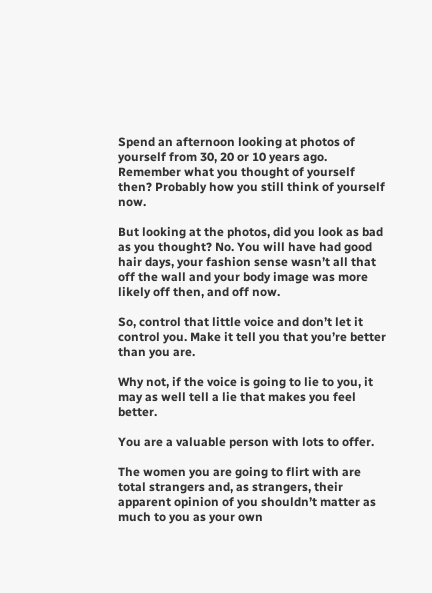Spend an afternoon looking at photos of yourself from 30, 20 or 10 years ago. Remember what you thought of yourself then? Probably how you still think of yourself now.

But looking at the photos, did you look as bad as you thought? No. You will have had good hair days, your fashion sense wasn’t all that off the wall and your body image was more likely off then, and off now.

So, control that little voice and don’t let it control you. Make it tell you that you’re better than you are.

Why not, if the voice is going to lie to you, it may as well tell a lie that makes you feel better.

You are a valuable person with lots to offer.

The women you are going to flirt with are total strangers and, as strangers, their apparent opinion of you shouldn’t matter as much to you as your own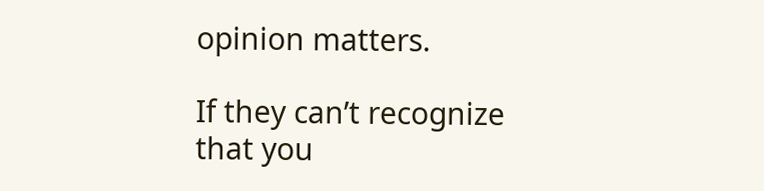opinion matters.

If they can’t recognize that you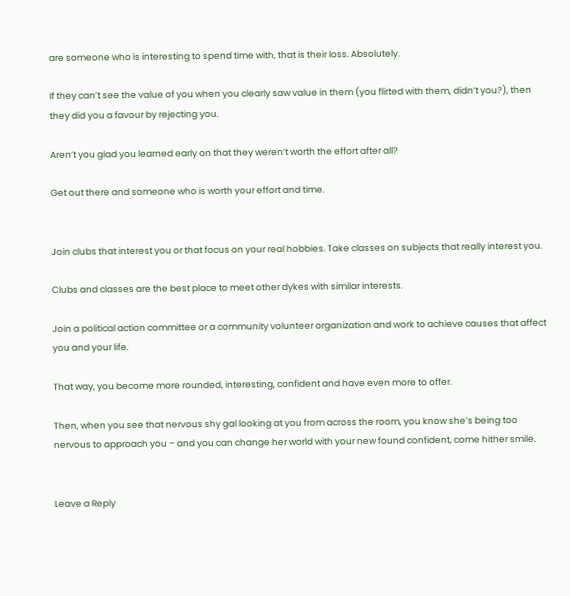are someone who is interesting to spend time with, that is their loss. Absolutely.

If they can’t see the value of you when you clearly saw value in them (you flirted with them, didn’t you?), then they did you a favour by rejecting you.

Aren’t you glad you learned early on that they weren’t worth the effort after all?

Get out there and someone who is worth your effort and time.


Join clubs that interest you or that focus on your real hobbies. Take classes on subjects that really interest you.

Clubs and classes are the best place to meet other dykes with similar interests.

Join a political action committee or a community volunteer organization and work to achieve causes that affect you and your life.

That way, you become more rounded, interesting, confident and have even more to offer.

Then, when you see that nervous shy gal looking at you from across the room, you know she’s being too nervous to approach you – and you can change her world with your new found confident, come hither smile.


Leave a Reply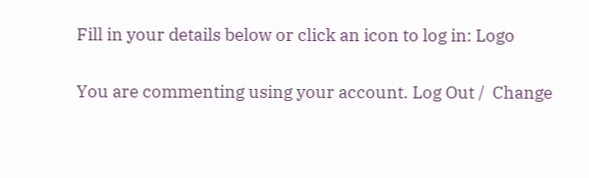Fill in your details below or click an icon to log in: Logo

You are commenting using your account. Log Out /  Change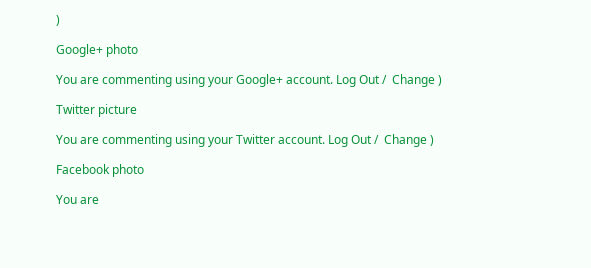)

Google+ photo

You are commenting using your Google+ account. Log Out /  Change )

Twitter picture

You are commenting using your Twitter account. Log Out /  Change )

Facebook photo

You are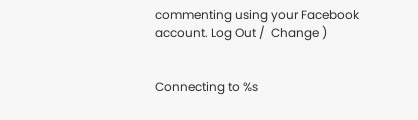commenting using your Facebook account. Log Out /  Change )


Connecting to %s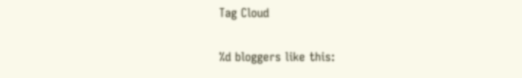Tag Cloud

%d bloggers like this: